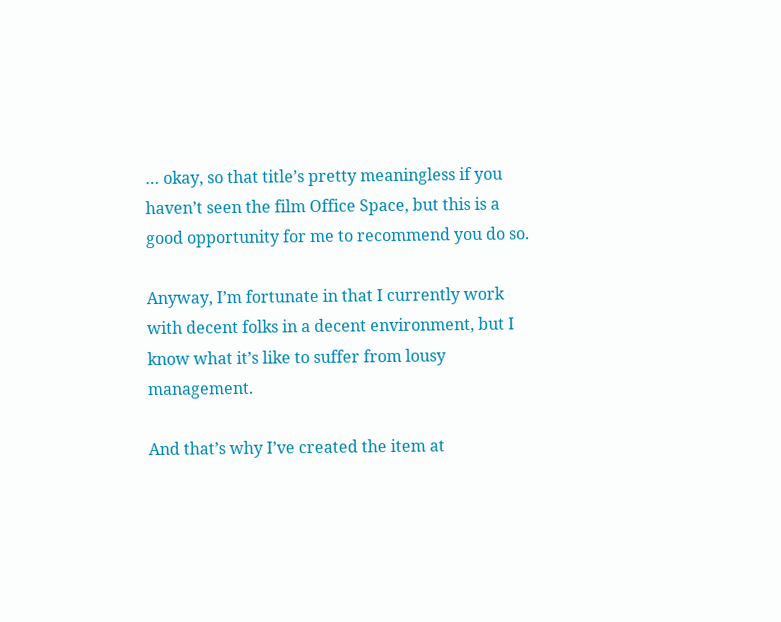… okay, so that title’s pretty meaningless if you haven’t seen the film Office Space, but this is a good opportunity for me to recommend you do so.

Anyway, I’m fortunate in that I currently work with decent folks in a decent environment, but I know what it’s like to suffer from lousy management.

And that’s why I’ve created the item at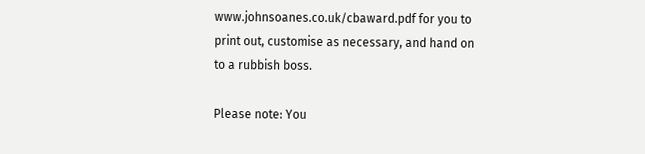www.johnsoanes.co.uk/cbaward.pdf for you to print out, customise as necessary, and hand on to a rubbish boss.

Please note: You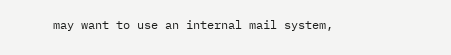may want to use an internal mail system,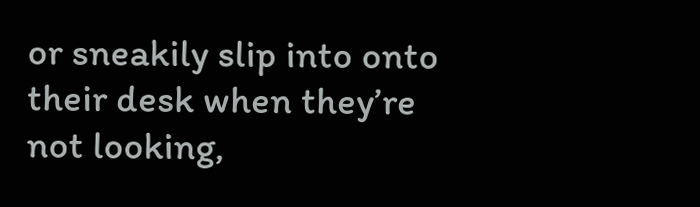or sneakily slip into onto their desk when they’re not looking,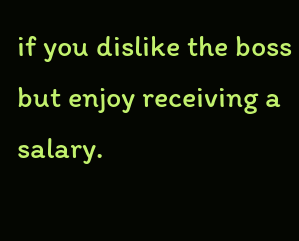if you dislike the boss but enjoy receiving a salary.